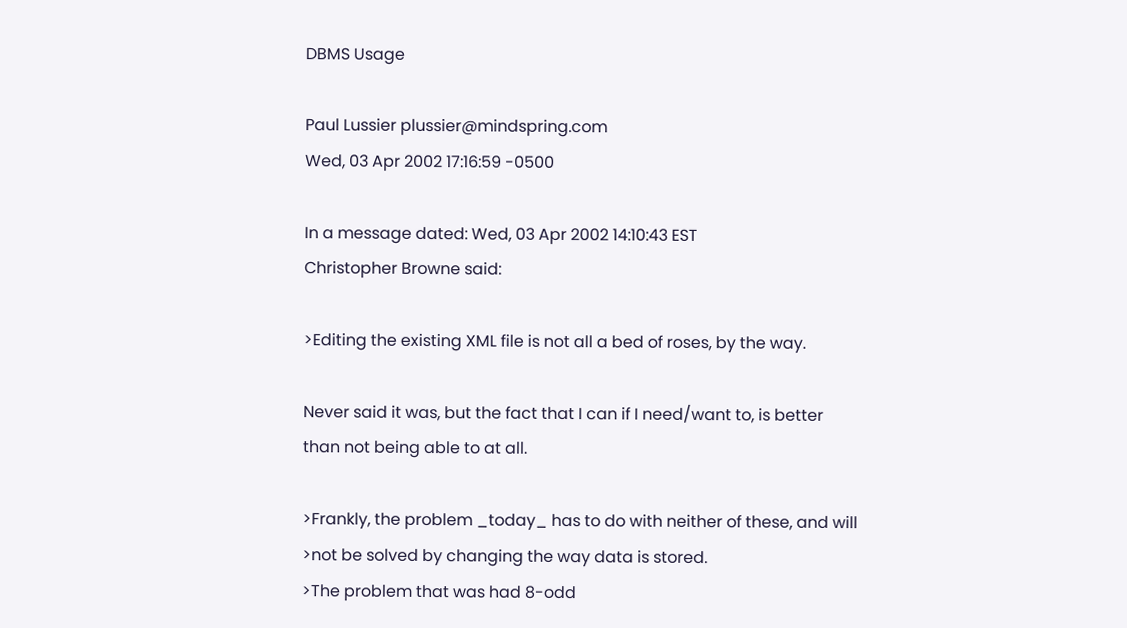DBMS Usage

Paul Lussier plussier@mindspring.com
Wed, 03 Apr 2002 17:16:59 -0500

In a message dated: Wed, 03 Apr 2002 14:10:43 EST
Christopher Browne said:

>Editing the existing XML file is not all a bed of roses, by the way.

Never said it was, but the fact that I can if I need/want to, is better
than not being able to at all.

>Frankly, the problem _today_ has to do with neither of these, and will
>not be solved by changing the way data is stored.
>The problem that was had 8-odd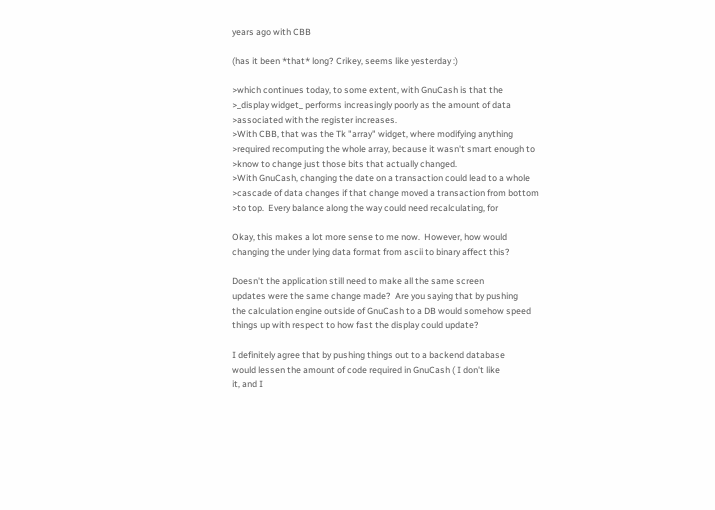years ago with CBB

(has it been *that* long? Crikey, seems like yesterday :)

>which continues today, to some extent, with GnuCash is that the
>_display widget_ performs increasingly poorly as the amount of data
>associated with the register increases.
>With CBB, that was the Tk "array" widget, where modifying anything
>required recomputing the whole array, because it wasn't smart enough to
>know to change just those bits that actually changed.
>With GnuCash, changing the date on a transaction could lead to a whole
>cascade of data changes if that change moved a transaction from bottom
>to top.  Every balance along the way could need recalculating, for

Okay, this makes a lot more sense to me now.  However, how would
changing the under lying data format from ascii to binary affect this?

Doesn't the application still need to make all the same screen
updates were the same change made?  Are you saying that by pushing
the calculation engine outside of GnuCash to a DB would somehow speed
things up with respect to how fast the display could update?

I definitely agree that by pushing things out to a backend database
would lessen the amount of code required in GnuCash ( I don't like
it, and I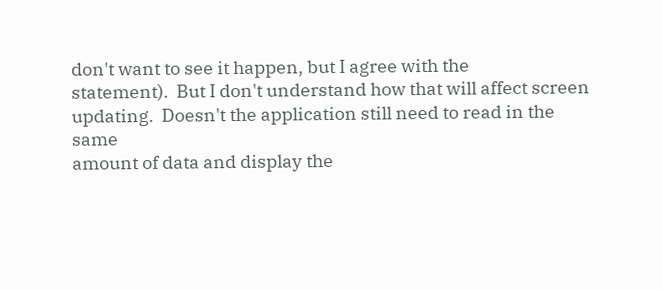don't want to see it happen, but I agree with the
statement).  But I don't understand how that will affect screen
updating.  Doesn't the application still need to read in the same
amount of data and display the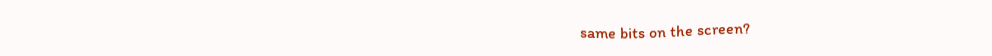same bits on the screen?